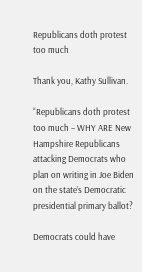Republicans doth protest too much

Thank you, Kathy Sullivan.

“Republicans doth protest too much – WHY ARE New Hampshire Republicans attacking Democrats who plan on writing in Joe Biden on the state’s Democratic presidential primary ballot?

Democrats could have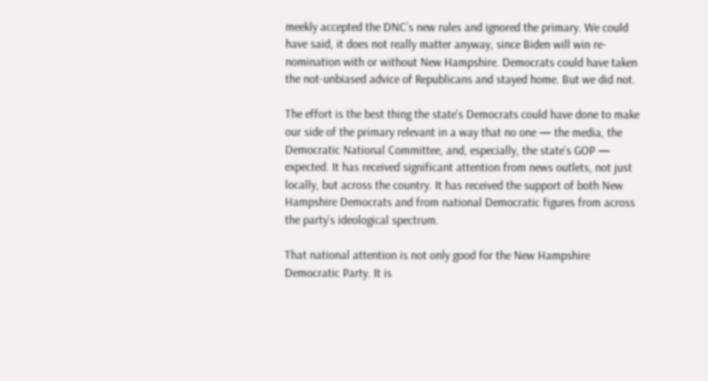meekly accepted the DNC’s new rules and ignored the primary. We could have said, it does not really matter anyway, since Biden will win re-nomination with or without New Hampshire. Democrats could have taken the not-unbiased advice of Republicans and stayed home. But we did not.

The effort is the best thing the state’s Democrats could have done to make our side of the primary relevant in a way that no one — the media, the Democratic National Committee, and, especially, the state’s GOP — expected. It has received significant attention from news outlets, not just locally, but across the country. It has received the support of both New Hampshire Democrats and from national Democratic figures from across the party’s ideological spectrum.

That national attention is not only good for the New Hampshire Democratic Party. It is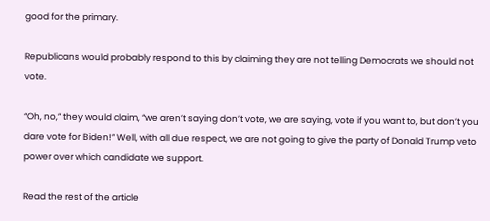good for the primary.

Republicans would probably respond to this by claiming they are not telling Democrats we should not vote.

“Oh, no,” they would claim, “we aren’t saying don’t vote, we are saying, vote if you want to, but don’t you dare vote for Biden!” Well, with all due respect, we are not going to give the party of Donald Trump veto power over which candidate we support.

Read the rest of the article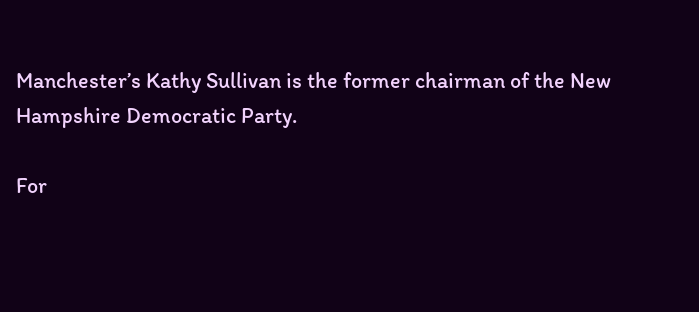Manchester’s Kathy Sullivan is the former chairman of the New Hampshire Democratic Party.

For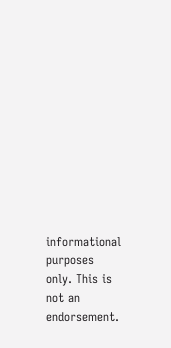informational purposes only. This is not an endorsement.